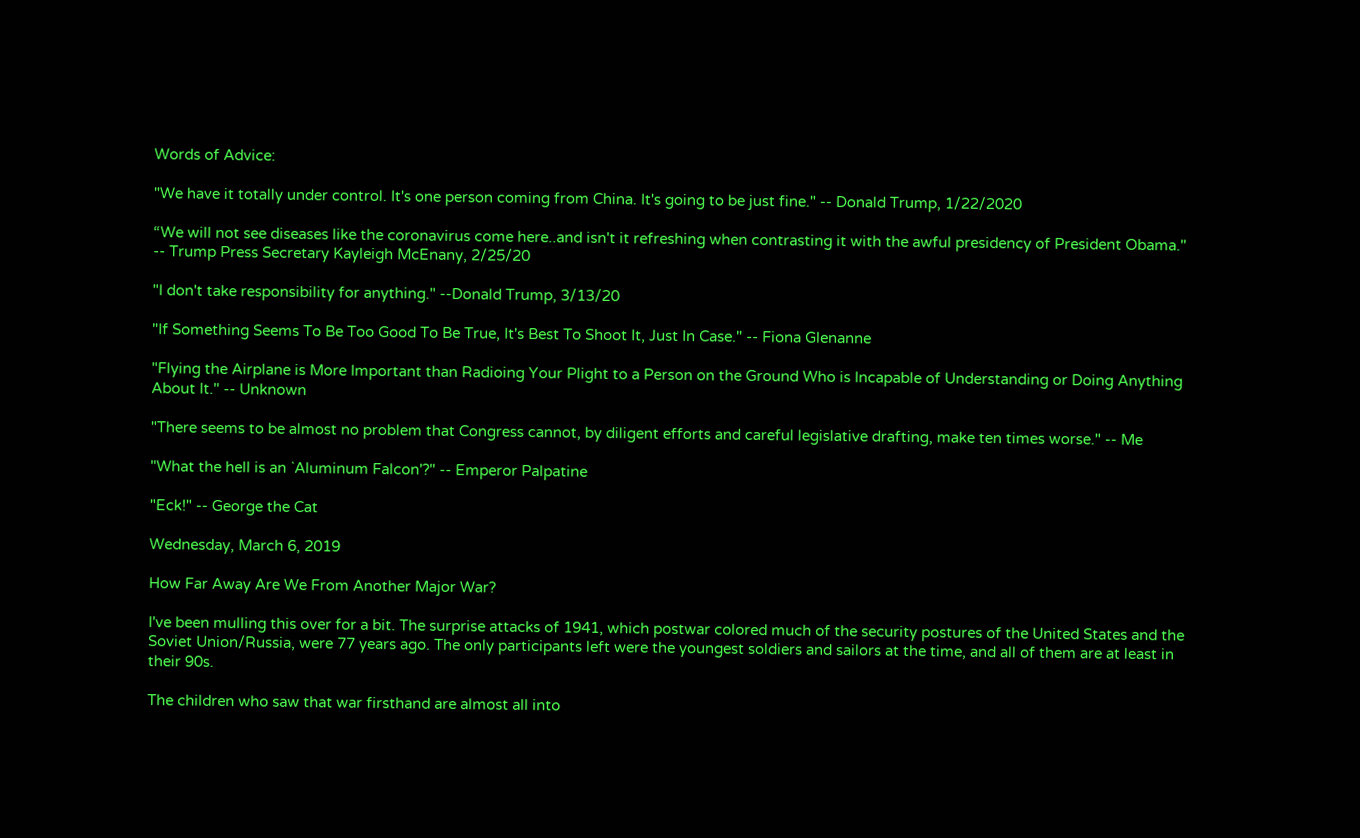Words of Advice:

"We have it totally under control. It's one person coming from China. It's going to be just fine." -- Donald Trump, 1/22/2020

“We will not see diseases like the coronavirus come here..and isn't it refreshing when contrasting it with the awful presidency of President Obama."
-- Trump Press Secretary Kayleigh McEnany, 2/25/20

"I don't take responsibility for anything." --Donald Trump, 3/13/20

"If Something Seems To Be Too Good To Be True, It's Best To Shoot It, Just In Case." -- Fiona Glenanne

"Flying the Airplane is More Important than Radioing Your Plight to a Person on the Ground Who is Incapable of Understanding or Doing Anything About It." -- Unknown

"There seems to be almost no problem that Congress cannot, by diligent efforts and careful legislative drafting, make ten times worse." -- Me

"What the hell is an `Aluminum Falcon'?" -- Emperor Palpatine

"Eck!" -- George the Cat

Wednesday, March 6, 2019

How Far Away Are We From Another Major War?

I've been mulling this over for a bit. The surprise attacks of 1941, which postwar colored much of the security postures of the United States and the Soviet Union/Russia, were 77 years ago. The only participants left were the youngest soldiers and sailors at the time, and all of them are at least in their 90s.

The children who saw that war firsthand are almost all into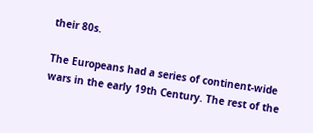their 80s.

The Europeans had a series of continent-wide wars in the early 19th Century. The rest of the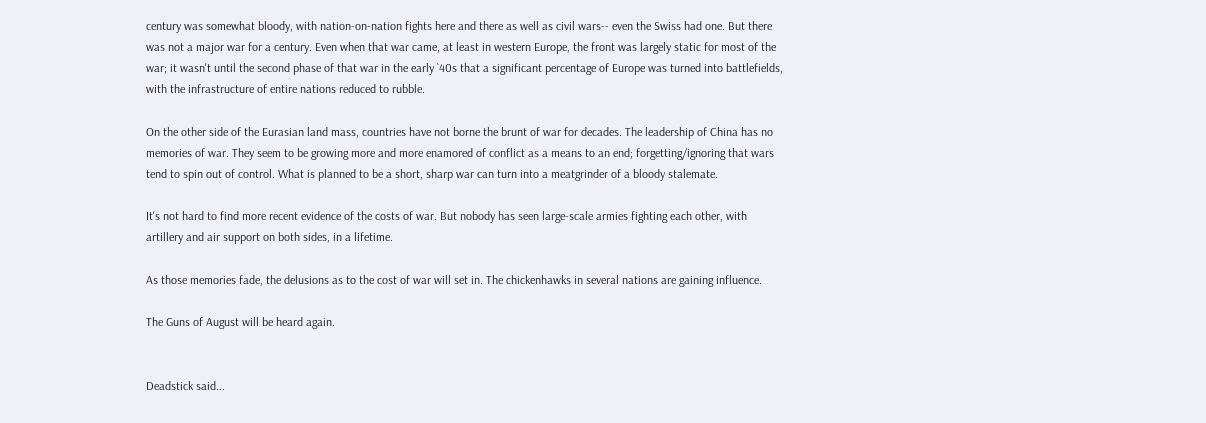century was somewhat bloody, with nation-on-nation fights here and there as well as civil wars-- even the Swiss had one. But there was not a major war for a century. Even when that war came, at least in western Europe, the front was largely static for most of the war; it wasn't until the second phase of that war in the early `40s that a significant percentage of Europe was turned into battlefields, with the infrastructure of entire nations reduced to rubble.

On the other side of the Eurasian land mass, countries have not borne the brunt of war for decades. The leadership of China has no memories of war. They seem to be growing more and more enamored of conflict as a means to an end; forgetting/ignoring that wars tend to spin out of control. What is planned to be a short, sharp war can turn into a meatgrinder of a bloody stalemate.

It's not hard to find more recent evidence of the costs of war. But nobody has seen large-scale armies fighting each other, with artillery and air support on both sides, in a lifetime.

As those memories fade, the delusions as to the cost of war will set in. The chickenhawks in several nations are gaining influence.

The Guns of August will be heard again.


Deadstick said...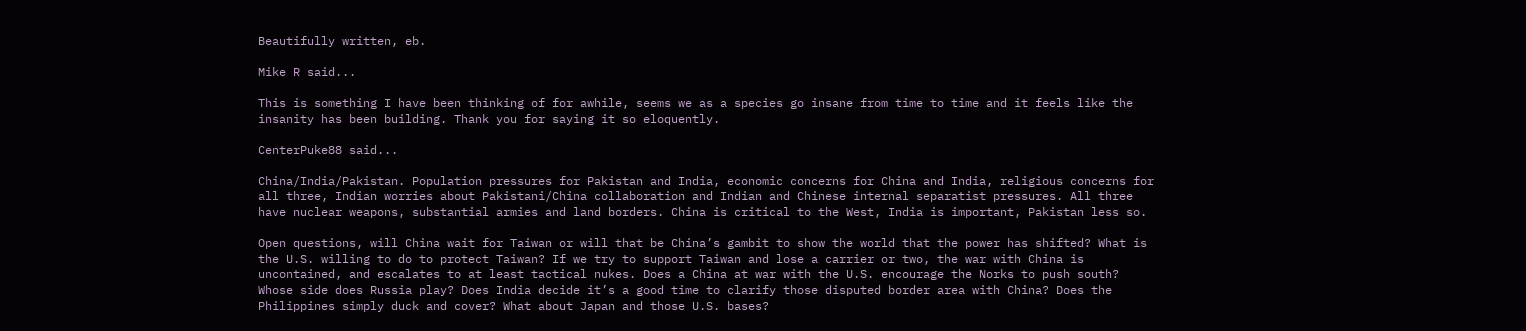Beautifully written, eb.

Mike R said...

This is something I have been thinking of for awhile, seems we as a species go insane from time to time and it feels like the insanity has been building. Thank you for saying it so eloquently.

CenterPuke88 said...

China/India/Pakistan. Population pressures for Pakistan and India, economic concerns for China and India, religious concerns for all three, Indian worries about Pakistani/China collaboration and Indian and Chinese internal separatist pressures. All three have nuclear weapons, substantial armies and land borders. China is critical to the West, India is important, Pakistan less so.

Open questions, will China wait for Taiwan or will that be China’s gambit to show the world that the power has shifted? What is the U.S. willing to do to protect Taiwan? If we try to support Taiwan and lose a carrier or two, the war with China is uncontained, and escalates to at least tactical nukes. Does a China at war with the U.S. encourage the Norks to push south? Whose side does Russia play? Does India decide it’s a good time to clarify those disputed border area with China? Does the Philippines simply duck and cover? What about Japan and those U.S. bases?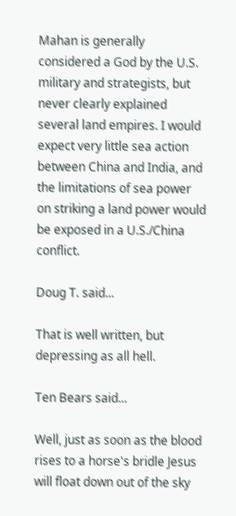Mahan is generally considered a God by the U.S. military and strategists, but never clearly explained several land empires. I would expect very little sea action between China and India, and the limitations of sea power on striking a land power would be exposed in a U.S./China conflict.

Doug T. said...

That is well written, but depressing as all hell.

Ten Bears said...

Well, just as soon as the blood rises to a horse's bridle Jesus will float down out of the sky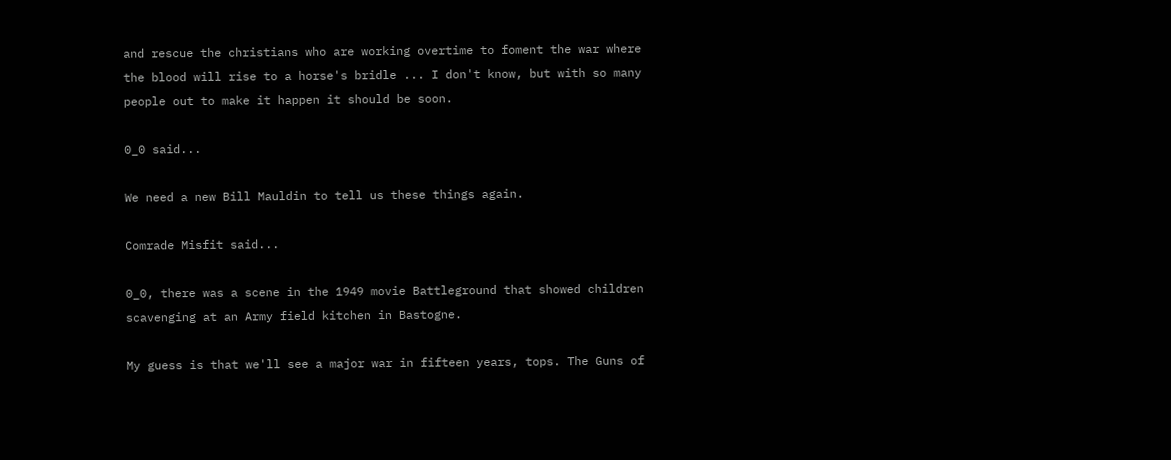and rescue the christians who are working overtime to foment the war where the blood will rise to a horse's bridle ... I don't know, but with so many people out to make it happen it should be soon.

0_0 said...

We need a new Bill Mauldin to tell us these things again.

Comrade Misfit said...

0_0, there was a scene in the 1949 movie Battleground that showed children scavenging at an Army field kitchen in Bastogne.

My guess is that we'll see a major war in fifteen years, tops. The Guns of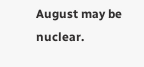August may be nuclear.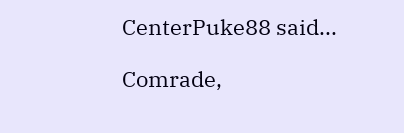CenterPuke88 said...

Comrade,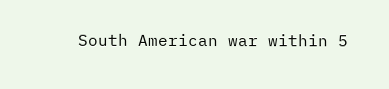South American war within 5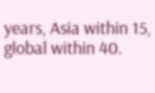years, Asia within 15, global within 40.